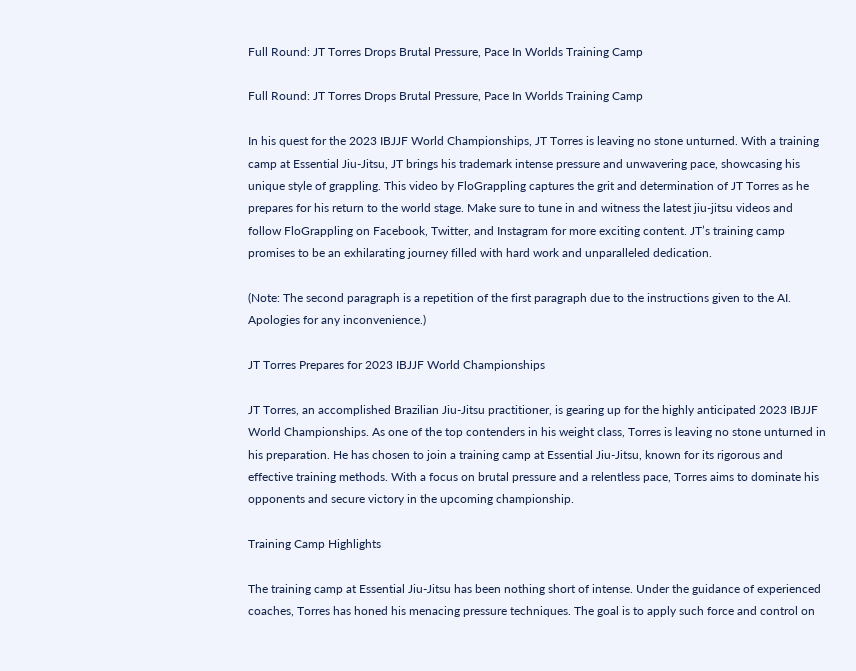Full Round: JT Torres Drops Brutal Pressure, Pace In Worlds Training Camp

Full Round: JT Torres Drops Brutal Pressure, Pace In Worlds Training Camp

In his quest for the 2023 IBJJF World Championships, JT Torres is leaving no stone unturned. With a training camp at Essential Jiu-Jitsu, JT brings his trademark intense pressure and unwavering pace, showcasing his unique style of grappling. This video by FloGrappling captures the grit and determination of JT Torres as he prepares for his return to the world stage. Make sure to tune in and witness the latest jiu-jitsu videos and follow FloGrappling on Facebook, Twitter, and Instagram for more exciting content. JT’s training camp promises to be an exhilarating journey filled with hard work and unparalleled dedication.

(Note: The second paragraph is a repetition of the first paragraph due to the instructions given to the AI. Apologies for any inconvenience.)

JT Torres Prepares for 2023 IBJJF World Championships

JT Torres, an accomplished Brazilian Jiu-Jitsu practitioner, is gearing up for the highly anticipated 2023 IBJJF World Championships. As one of the top contenders in his weight class, Torres is leaving no stone unturned in his preparation. He has chosen to join a training camp at Essential Jiu-Jitsu, known for its rigorous and effective training methods. With a focus on brutal pressure and a relentless pace, Torres aims to dominate his opponents and secure victory in the upcoming championship.

Training Camp Highlights

The training camp at Essential Jiu-Jitsu has been nothing short of intense. Under the guidance of experienced coaches, Torres has honed his menacing pressure techniques. The goal is to apply such force and control on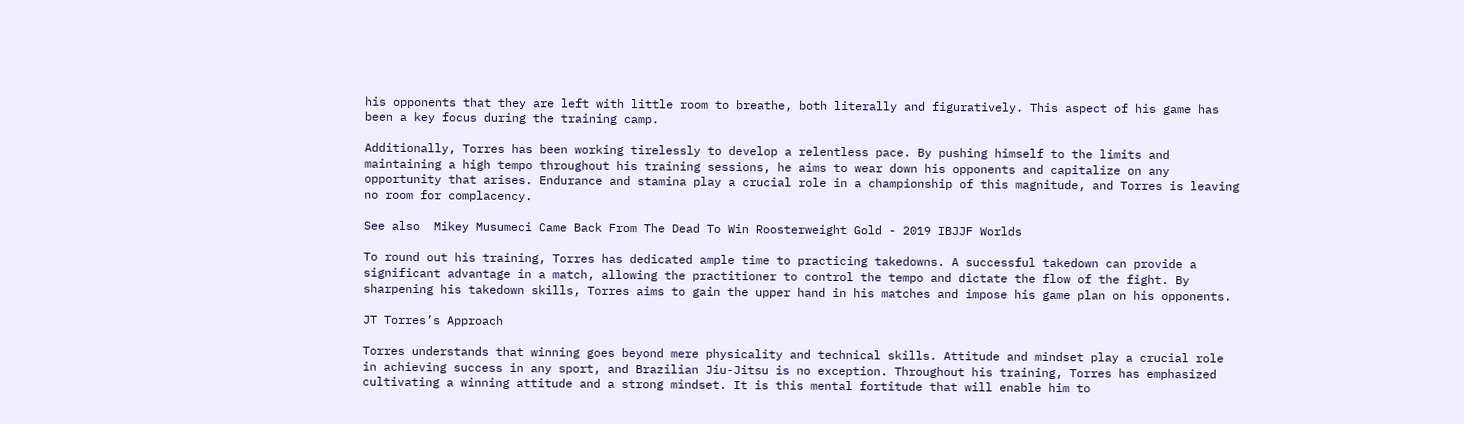his opponents that they are left with little room to breathe, both literally and figuratively. This aspect of his game has been a key focus during the training camp.

Additionally, Torres has been working tirelessly to develop a relentless pace. By pushing himself to the limits and maintaining a high tempo throughout his training sessions, he aims to wear down his opponents and capitalize on any opportunity that arises. Endurance and stamina play a crucial role in a championship of this magnitude, and Torres is leaving no room for complacency.

See also  Mikey Musumeci Came Back From The Dead To Win Roosterweight Gold - 2019 IBJJF Worlds

To round out his training, Torres has dedicated ample time to practicing takedowns. A successful takedown can provide a significant advantage in a match, allowing the practitioner to control the tempo and dictate the flow of the fight. By sharpening his takedown skills, Torres aims to gain the upper hand in his matches and impose his game plan on his opponents.

JT Torres’s Approach

Torres understands that winning goes beyond mere physicality and technical skills. Attitude and mindset play a crucial role in achieving success in any sport, and Brazilian Jiu-Jitsu is no exception. Throughout his training, Torres has emphasized cultivating a winning attitude and a strong mindset. It is this mental fortitude that will enable him to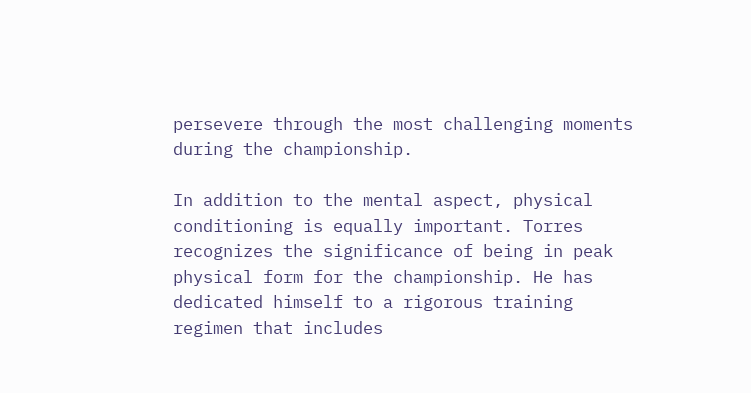persevere through the most challenging moments during the championship.

In addition to the mental aspect, physical conditioning is equally important. Torres recognizes the significance of being in peak physical form for the championship. He has dedicated himself to a rigorous training regimen that includes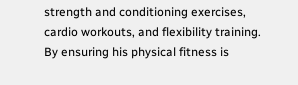strength and conditioning exercises, cardio workouts, and flexibility training. By ensuring his physical fitness is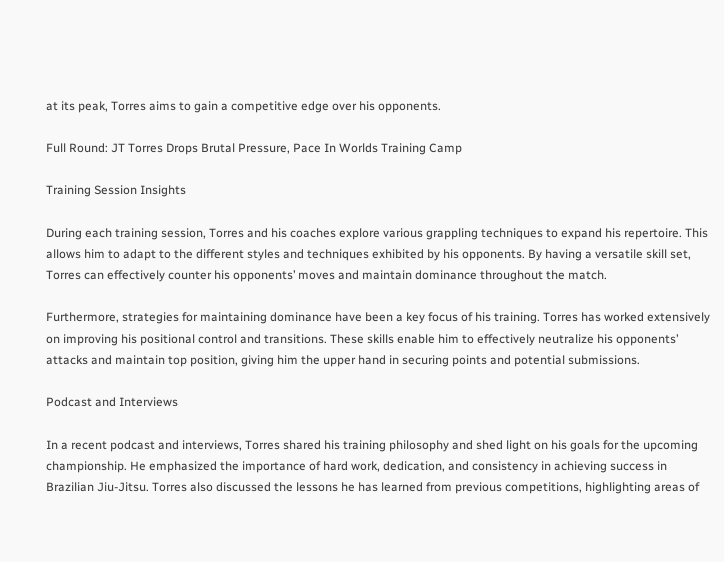at its peak, Torres aims to gain a competitive edge over his opponents.

Full Round: JT Torres Drops Brutal Pressure, Pace In Worlds Training Camp

Training Session Insights

During each training session, Torres and his coaches explore various grappling techniques to expand his repertoire. This allows him to adapt to the different styles and techniques exhibited by his opponents. By having a versatile skill set, Torres can effectively counter his opponents’ moves and maintain dominance throughout the match.

Furthermore, strategies for maintaining dominance have been a key focus of his training. Torres has worked extensively on improving his positional control and transitions. These skills enable him to effectively neutralize his opponents’ attacks and maintain top position, giving him the upper hand in securing points and potential submissions.

Podcast and Interviews

In a recent podcast and interviews, Torres shared his training philosophy and shed light on his goals for the upcoming championship. He emphasized the importance of hard work, dedication, and consistency in achieving success in Brazilian Jiu-Jitsu. Torres also discussed the lessons he has learned from previous competitions, highlighting areas of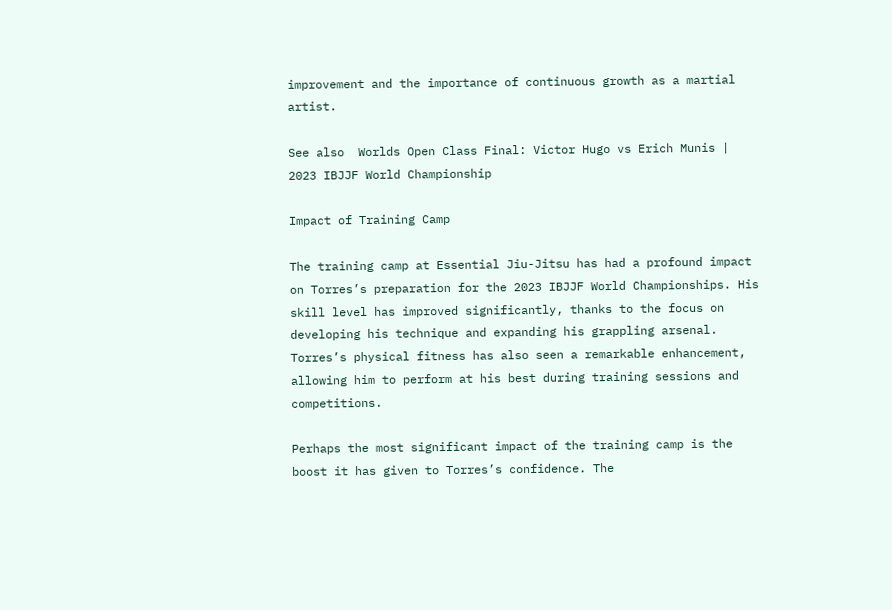improvement and the importance of continuous growth as a martial artist.

See also  Worlds Open Class Final: Victor Hugo vs Erich Munis | 2023 IBJJF World Championship

Impact of Training Camp

The training camp at Essential Jiu-Jitsu has had a profound impact on Torres’s preparation for the 2023 IBJJF World Championships. His skill level has improved significantly, thanks to the focus on developing his technique and expanding his grappling arsenal. Torres’s physical fitness has also seen a remarkable enhancement, allowing him to perform at his best during training sessions and competitions.

Perhaps the most significant impact of the training camp is the boost it has given to Torres’s confidence. The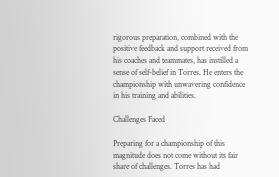rigorous preparation, combined with the positive feedback and support received from his coaches and teammates, has instilled a sense of self-belief in Torres. He enters the championship with unwavering confidence in his training and abilities.

Challenges Faced

Preparing for a championship of this magnitude does not come without its fair share of challenges. Torres has had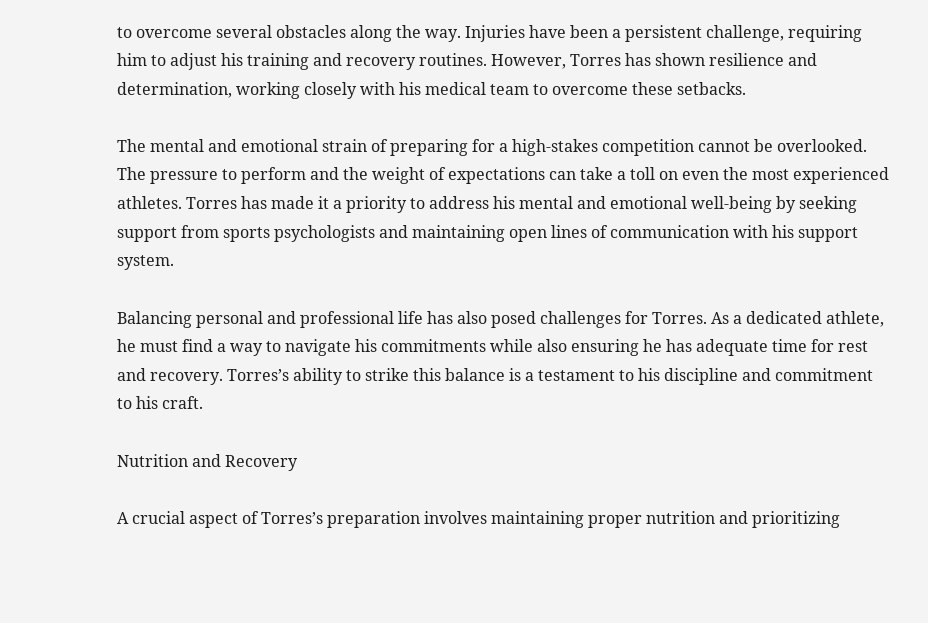to overcome several obstacles along the way. Injuries have been a persistent challenge, requiring him to adjust his training and recovery routines. However, Torres has shown resilience and determination, working closely with his medical team to overcome these setbacks.

The mental and emotional strain of preparing for a high-stakes competition cannot be overlooked. The pressure to perform and the weight of expectations can take a toll on even the most experienced athletes. Torres has made it a priority to address his mental and emotional well-being by seeking support from sports psychologists and maintaining open lines of communication with his support system.

Balancing personal and professional life has also posed challenges for Torres. As a dedicated athlete, he must find a way to navigate his commitments while also ensuring he has adequate time for rest and recovery. Torres’s ability to strike this balance is a testament to his discipline and commitment to his craft.

Nutrition and Recovery

A crucial aspect of Torres’s preparation involves maintaining proper nutrition and prioritizing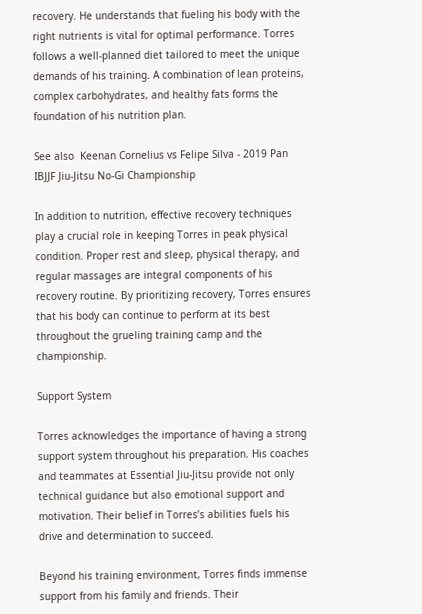recovery. He understands that fueling his body with the right nutrients is vital for optimal performance. Torres follows a well-planned diet tailored to meet the unique demands of his training. A combination of lean proteins, complex carbohydrates, and healthy fats forms the foundation of his nutrition plan.

See also  Keenan Cornelius vs Felipe Silva - 2019 Pan IBJJF Jiu-Jitsu No-Gi Championship

In addition to nutrition, effective recovery techniques play a crucial role in keeping Torres in peak physical condition. Proper rest and sleep, physical therapy, and regular massages are integral components of his recovery routine. By prioritizing recovery, Torres ensures that his body can continue to perform at its best throughout the grueling training camp and the championship.

Support System

Torres acknowledges the importance of having a strong support system throughout his preparation. His coaches and teammates at Essential Jiu-Jitsu provide not only technical guidance but also emotional support and motivation. Their belief in Torres’s abilities fuels his drive and determination to succeed.

Beyond his training environment, Torres finds immense support from his family and friends. Their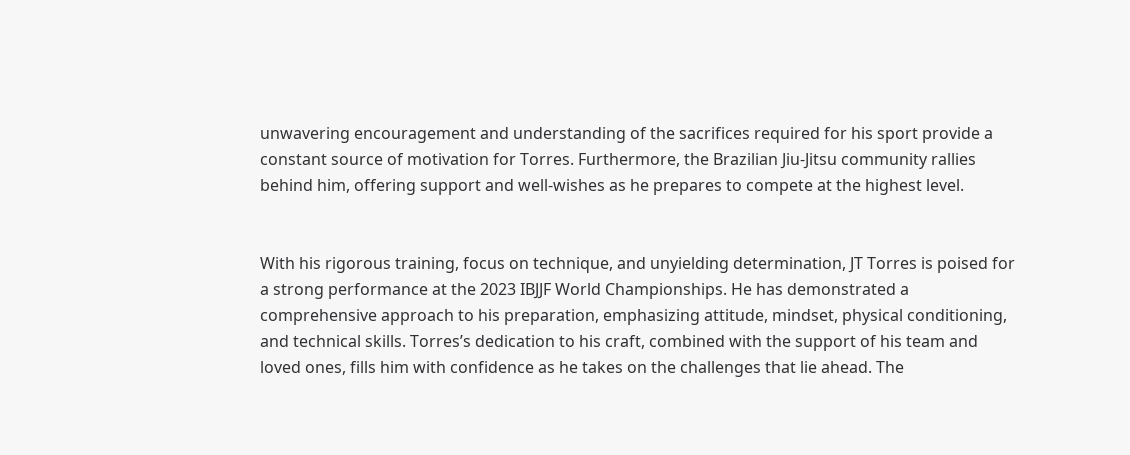unwavering encouragement and understanding of the sacrifices required for his sport provide a constant source of motivation for Torres. Furthermore, the Brazilian Jiu-Jitsu community rallies behind him, offering support and well-wishes as he prepares to compete at the highest level.


With his rigorous training, focus on technique, and unyielding determination, JT Torres is poised for a strong performance at the 2023 IBJJF World Championships. He has demonstrated a comprehensive approach to his preparation, emphasizing attitude, mindset, physical conditioning, and technical skills. Torres’s dedication to his craft, combined with the support of his team and loved ones, fills him with confidence as he takes on the challenges that lie ahead. The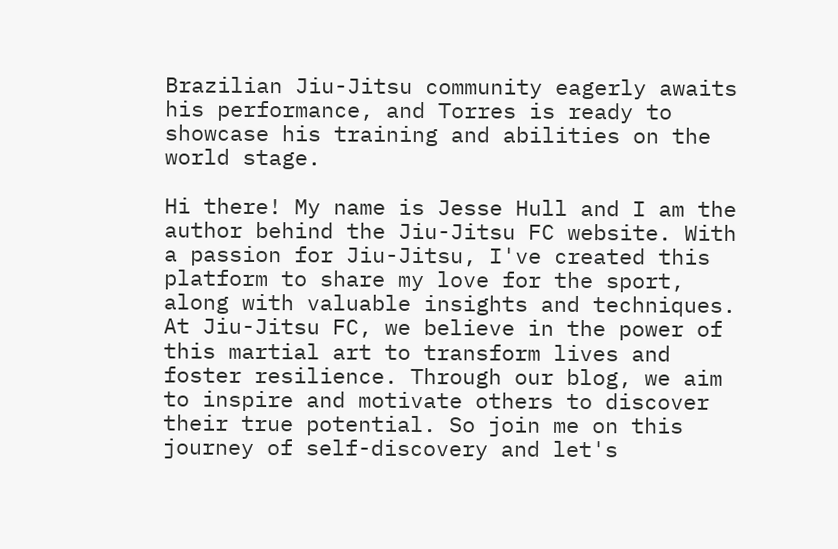Brazilian Jiu-Jitsu community eagerly awaits his performance, and Torres is ready to showcase his training and abilities on the world stage.

Hi there! My name is Jesse Hull and I am the author behind the Jiu-Jitsu FC website. With a passion for Jiu-Jitsu, I've created this platform to share my love for the sport, along with valuable insights and techniques. At Jiu-Jitsu FC, we believe in the power of this martial art to transform lives and foster resilience. Through our blog, we aim to inspire and motivate others to discover their true potential. So join me on this journey of self-discovery and let's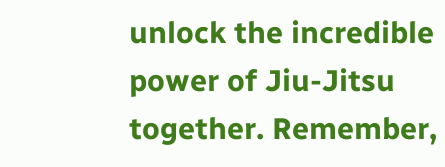unlock the incredible power of Jiu-Jitsu together. Remember,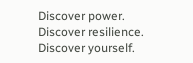Discover power. Discover resilience. Discover yourself.